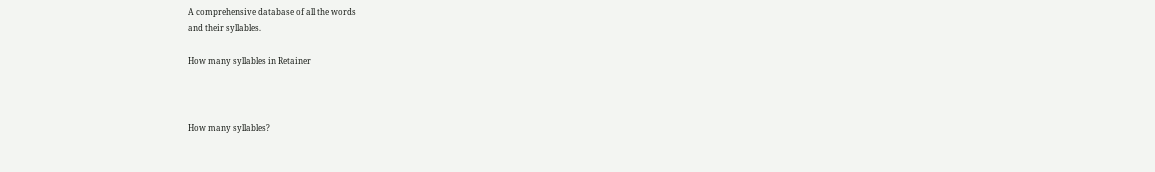A comprehensive database of all the words
and their syllables.

How many syllables in Retainer



How many syllables?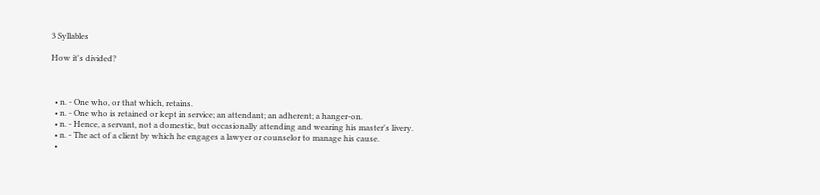3 Syllables

How it's divided?



  • n. - One who, or that which, retains.
  • n. - One who is retained or kept in service; an attendant; an adherent; a hanger-on.
  • n. - Hence, a servant, not a domestic, but occasionally attending and wearing his master's livery.
  • n. - The act of a client by which he engages a lawyer or counselor to manage his cause.
  •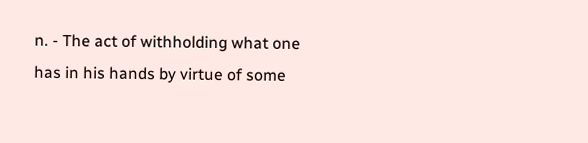n. - The act of withholding what one has in his hands by virtue of some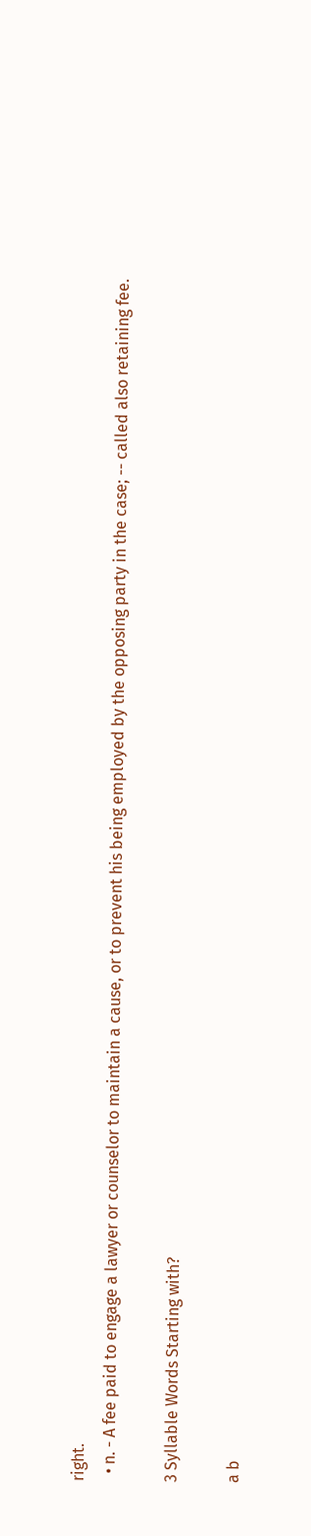right.
  • n. - A fee paid to engage a lawyer or counselor to maintain a cause, or to prevent his being employed by the opposing party in the case; -- called also retaining fee.

3 Syllable Words Starting with?

a b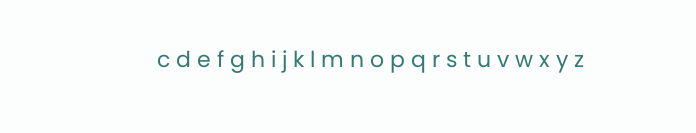c d e f g h i j k l m n o p q r s t u v w x y z